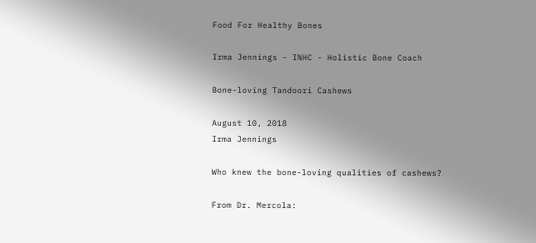Food For Healthy Bones

Irma Jennings - INHC - Holistic Bone Coach

Bone-loving Tandoori Cashews

August 10, 2018
Irma Jennings

Who knew the bone-loving qualities of cashews?

From Dr. Mercola: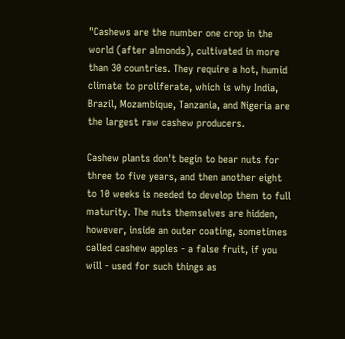"Cashews are the number one crop in the world (after almonds), cultivated in more than 30 countries. They require a hot, humid climate to proliferate, which is why India, Brazil, Mozambique, Tanzania, and Nigeria are the largest raw cashew producers.

Cashew plants don't begin to bear nuts for three to five years, and then another eight to 10 weeks is needed to develop them to full maturity. The nuts themselves are hidden, however, inside an outer coating, sometimes called cashew apples - a false fruit, if you will - used for such things as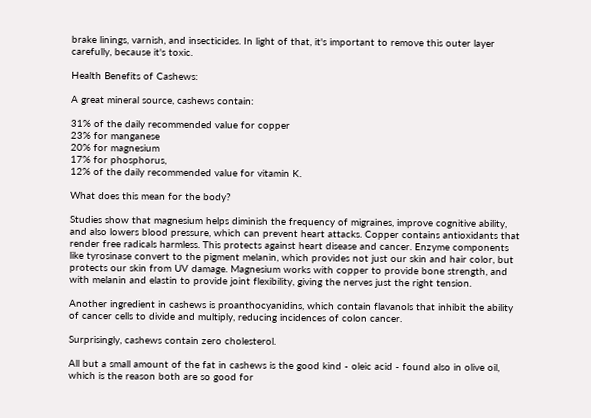brake linings, varnish, and insecticides. In light of that, it's important to remove this outer layer carefully, because it's toxic.

Health Benefits of Cashews:

A great mineral source, cashews contain:

31% of the daily recommended value for copper
23% for manganese
20% for magnesium
17% for phosphorus,
12% of the daily recommended value for vitamin K.

What does this mean for the body?

Studies show that magnesium helps diminish the frequency of migraines, improve cognitive ability, and also lowers blood pressure, which can prevent heart attacks. Copper contains antioxidants that render free radicals harmless. This protects against heart disease and cancer. Enzyme components like tyrosinase convert to the pigment melanin, which provides not just our skin and hair color, but protects our skin from UV damage. Magnesium works with copper to provide bone strength, and with melanin and elastin to provide joint flexibility, giving the nerves just the right tension.

Another ingredient in cashews is proanthocyanidins, which contain flavanols that inhibit the ability of cancer cells to divide and multiply, reducing incidences of colon cancer.

Surprisingly, cashews contain zero cholesterol.

All but a small amount of the fat in cashews is the good kind - oleic acid - found also in olive oil, which is the reason both are so good for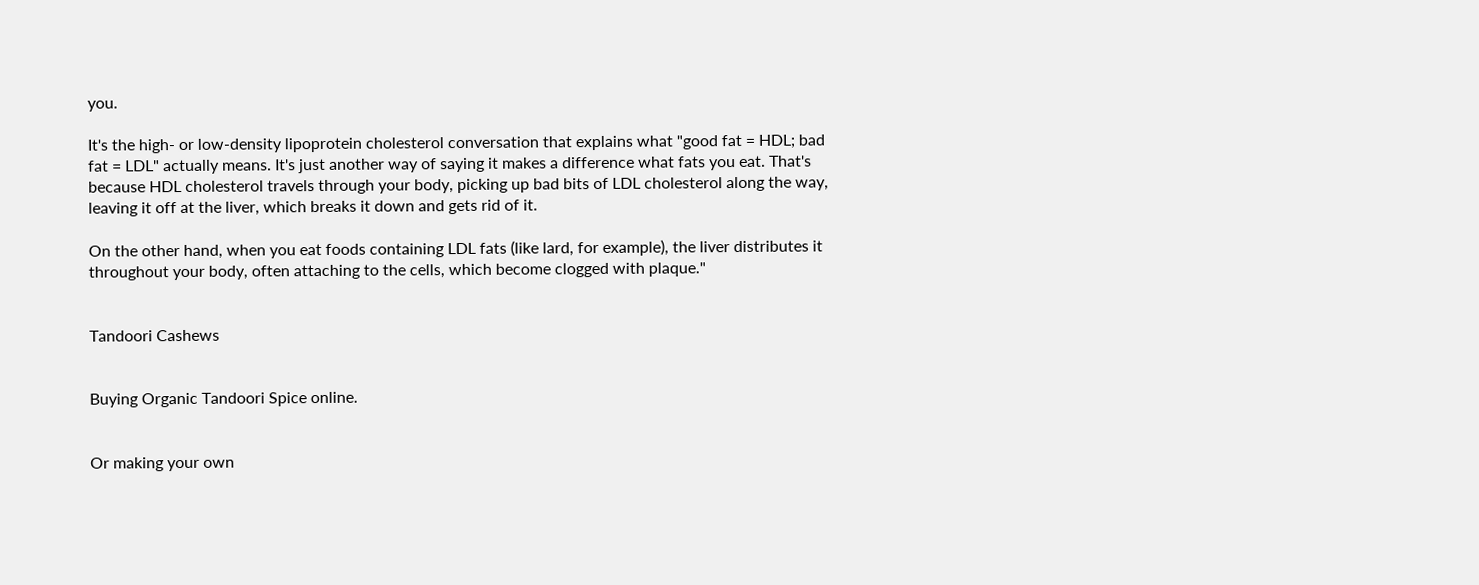you.

It's the high- or low-density lipoprotein cholesterol conversation that explains what "good fat = HDL; bad fat = LDL" actually means. It's just another way of saying it makes a difference what fats you eat. That's because HDL cholesterol travels through your body, picking up bad bits of LDL cholesterol along the way, leaving it off at the liver, which breaks it down and gets rid of it.

On the other hand, when you eat foods containing LDL fats (like lard, for example), the liver distributes it throughout your body, often attaching to the cells, which become clogged with plaque."


Tandoori Cashews


Buying Organic Tandoori Spice online.


Or making your own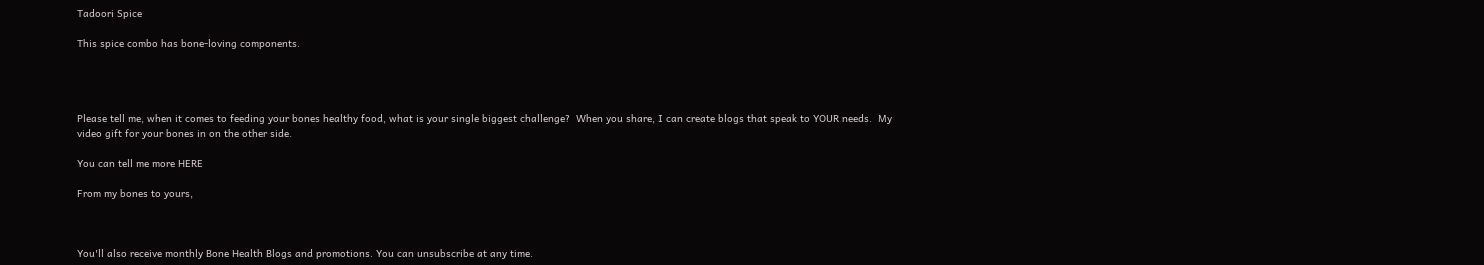Tadoori Spice

This spice combo has bone-loving components.




Please tell me, when it comes to feeding your bones healthy food, what is your single biggest challenge?  When you share, I can create blogs that speak to YOUR needs.  My video gift for your bones in on the other side.

You can tell me more HERE

From my bones to yours,



You'll also receive monthly Bone Health Blogs and promotions. You can unsubscribe at any time.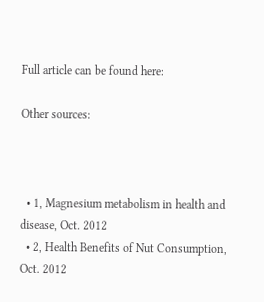Full article can be found here:

Other sources:



  • 1, Magnesium metabolism in health and disease, Oct. 2012
  • 2, Health Benefits of Nut Consumption, Oct. 2012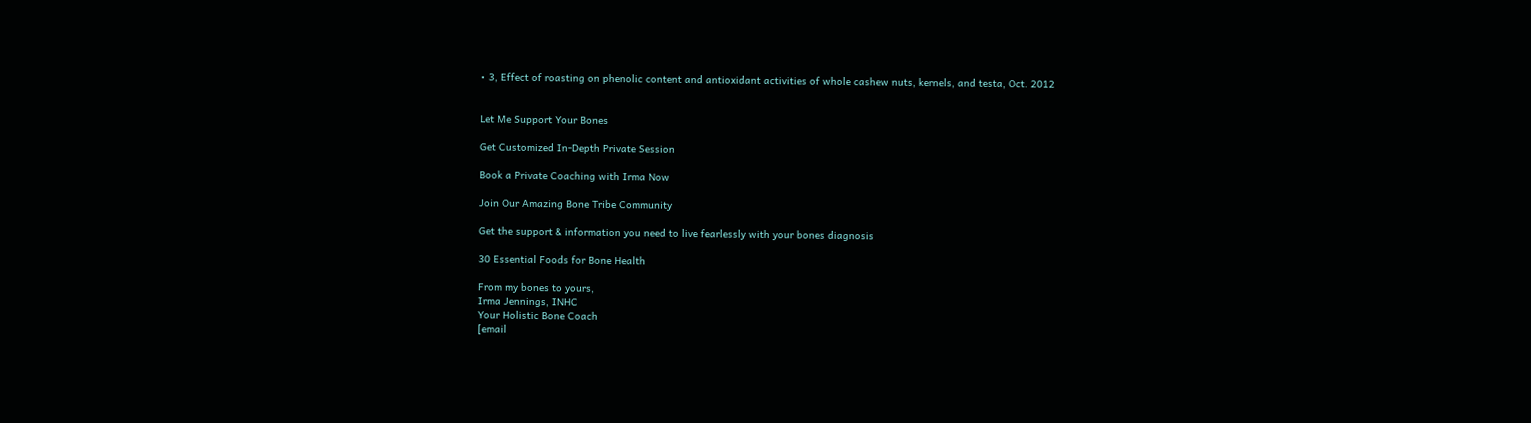• 3, Effect of roasting on phenolic content and antioxidant activities of whole cashew nuts, kernels, and testa, Oct. 2012


Let Me Support Your Bones

Get Customized In-Depth Private Session

Book a Private Coaching with Irma Now

Join Our Amazing Bone Tribe Community

Get the support & information you need to live fearlessly with your bones diagnosis

30 Essential Foods for Bone Health

From my bones to yours,
Irma Jennings, INHC
Your Holistic Bone Coach
[email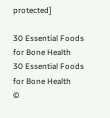protected]

30 Essential Foods for Bone Health
30 Essential Foods for Bone Health
©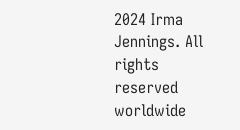2024 Irma Jennings. All rights reserved worldwide